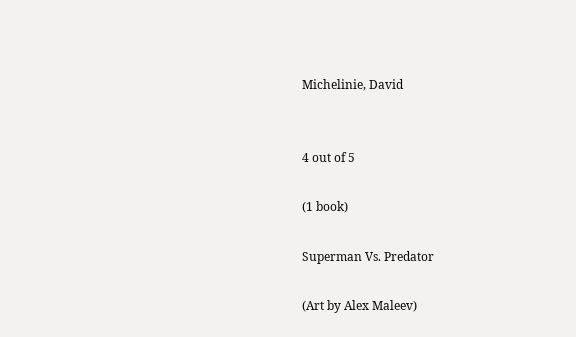Michelinie, David


4 out of 5

(1 book)

Superman Vs. Predator

(Art by Alex Maleev)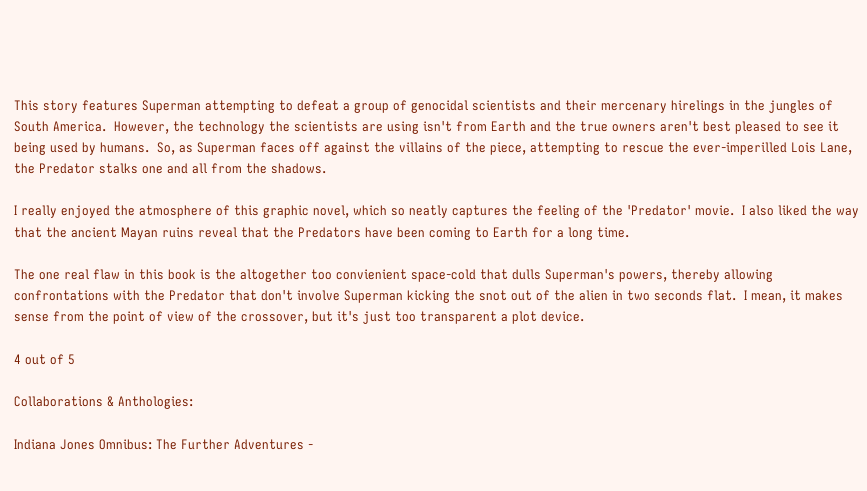This story features Superman attempting to defeat a group of genocidal scientists and their mercenary hirelings in the jungles of South America.  However, the technology the scientists are using isn't from Earth and the true owners aren't best pleased to see it being used by humans.  So, as Superman faces off against the villains of the piece, attempting to rescue the ever-imperilled Lois Lane, the Predator stalks one and all from the shadows.

I really enjoyed the atmosphere of this graphic novel, which so neatly captures the feeling of the 'Predator' movie.  I also liked the way that the ancient Mayan ruins reveal that the Predators have been coming to Earth for a long time.

The one real flaw in this book is the altogether too convienient space-cold that dulls Superman's powers, thereby allowing confrontations with the Predator that don't involve Superman kicking the snot out of the alien in two seconds flat.  I mean, it makes sense from the point of view of the crossover, but it's just too transparent a plot device.

4 out of 5

Collaborations & Anthologies:

Indiana Jones Omnibus: The Further Adventures -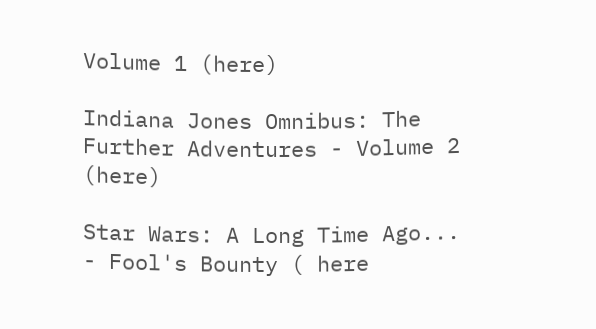Volume 1 (here)

Indiana Jones Omnibus: The Further Adventures - Volume 2 (here)

Star Wars: A Long Time Ago... - Fool's Bounty ( here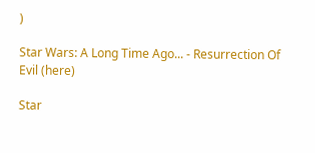)

Star Wars: A Long Time Ago... - Resurrection Of Evil (here)

Star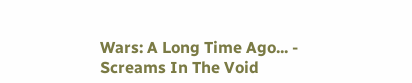Wars: A Long Time Ago... - Screams In The Void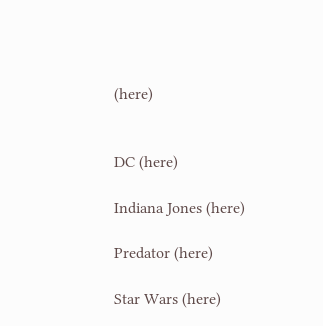(here)


DC (here)

Indiana Jones (here)

Predator (here)

Star Wars (here)